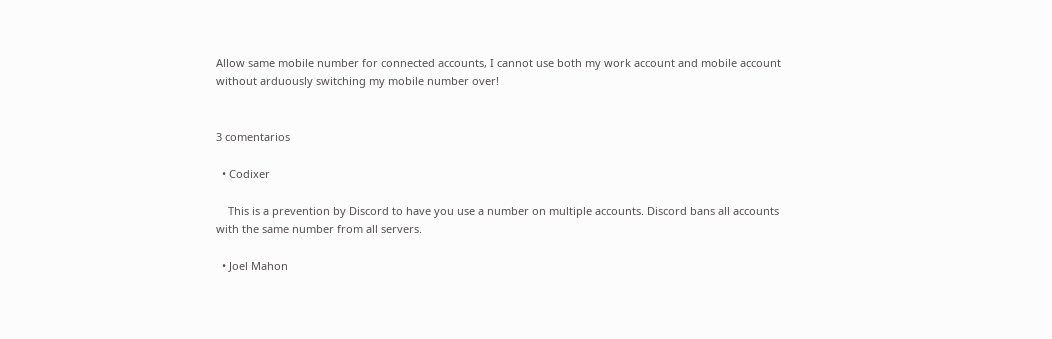Allow same mobile number for connected accounts, I cannot use both my work account and mobile account without arduously switching my mobile number over!


3 comentarios

  • Codixer

    This is a prevention by Discord to have you use a number on multiple accounts. Discord bans all accounts with the same number from all servers.

  • Joel Mahon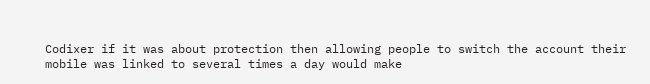Codixer if it was about protection then allowing people to switch the account their mobile was linked to several times a day would make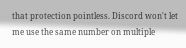that protection pointless. Discord won't let me use the same number on multiple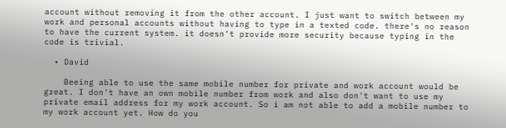account without removing it from the other account. I just want to switch between my work and personal accounts without having to type in a texted code. there's no reason to have the current system. it doesn't provide more security because typing in the code is trivial.

  • David

    Beeing able to use the same mobile number for private and work account would be great. I don't have an own mobile number from work and also don't want to use my private email address for my work account. So i am not able to add a mobile number to my work account yet. How do you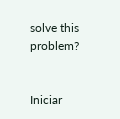solve this problem?


Iniciar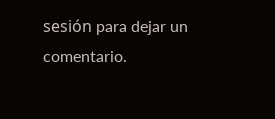sesión para dejar un comentario.